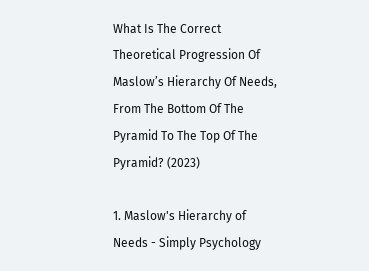What Is The Correct Theoretical Progression Of Maslow’s Hierarchy Of Needs, From The Bottom Of The Pyramid To The Top Of The Pyramid? (2023)

1. Maslow's Hierarchy of Needs - Simply Psychology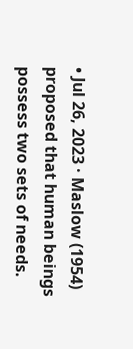• Jul 26, 2023 · Maslow (1954) proposed that human beings possess two sets of needs.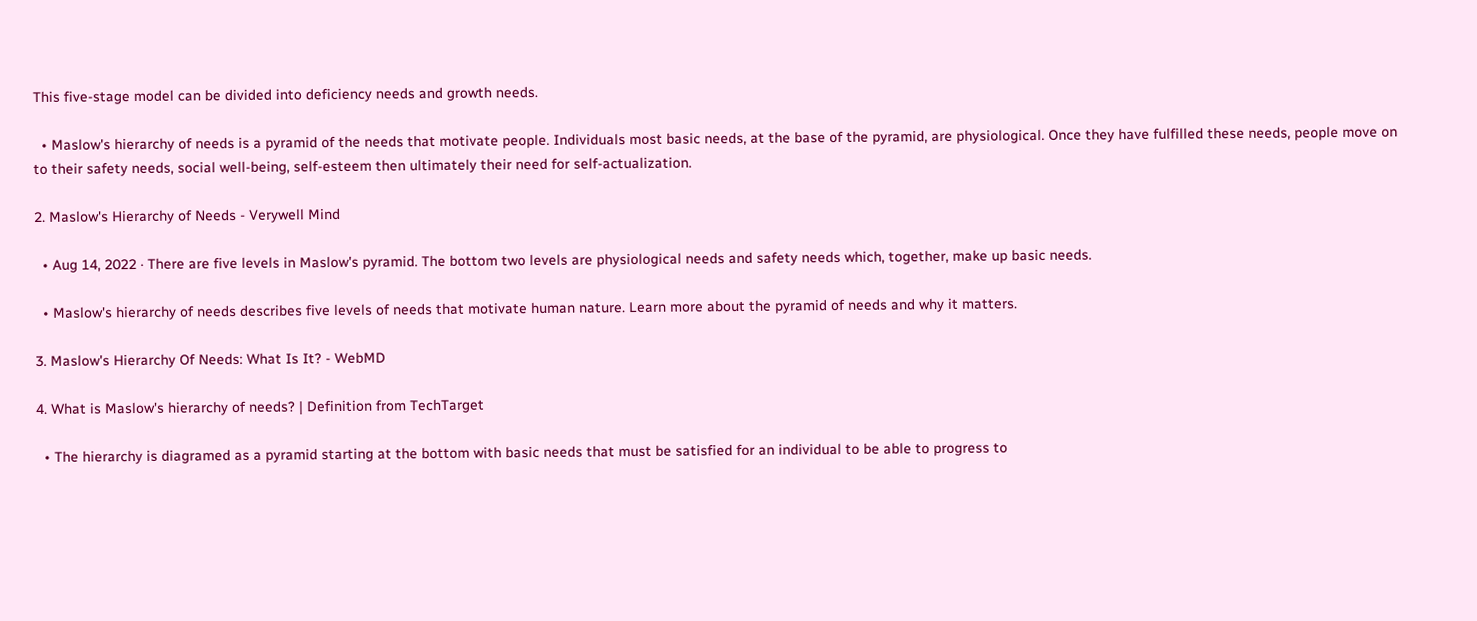This five-stage model can be divided into deficiency needs and growth needs.

  • Maslow's hierarchy of needs is a pyramid of the needs that motivate people. Individuals most basic needs, at the base of the pyramid, are physiological. Once they have fulfilled these needs, people move on to their safety needs, social well-being, self-esteem then ultimately their need for self-actualization.

2. Maslow's Hierarchy of Needs - Verywell Mind

  • Aug 14, 2022 · There are five levels in Maslow's pyramid. The bottom two levels are physiological needs and safety needs which, together, make up basic needs.

  • Maslow's hierarchy of needs describes five levels of needs that motivate human nature. Learn more about the pyramid of needs and why it matters.

3. Maslow's Hierarchy Of Needs: What Is It? - WebMD

4. What is Maslow's hierarchy of needs? | Definition from TechTarget

  • The hierarchy is diagramed as a pyramid starting at the bottom with basic needs that must be satisfied for an individual to be able to progress to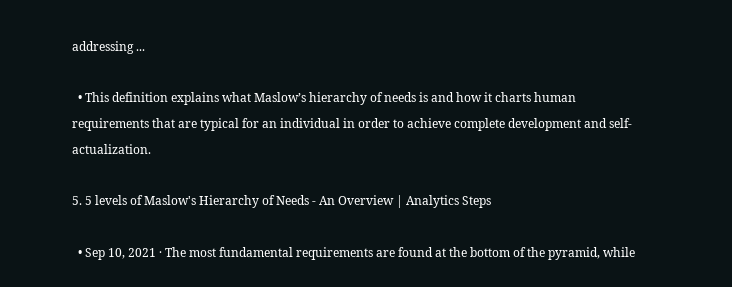addressing ...

  • This definition explains what Maslow’s hierarchy of needs is and how it charts human requirements that are typical for an individual in order to achieve complete development and self-actualization.

5. 5 levels of Maslow's Hierarchy of Needs - An Overview | Analytics Steps

  • Sep 10, 2021 · The most fundamental requirements are found at the bottom of the pyramid, while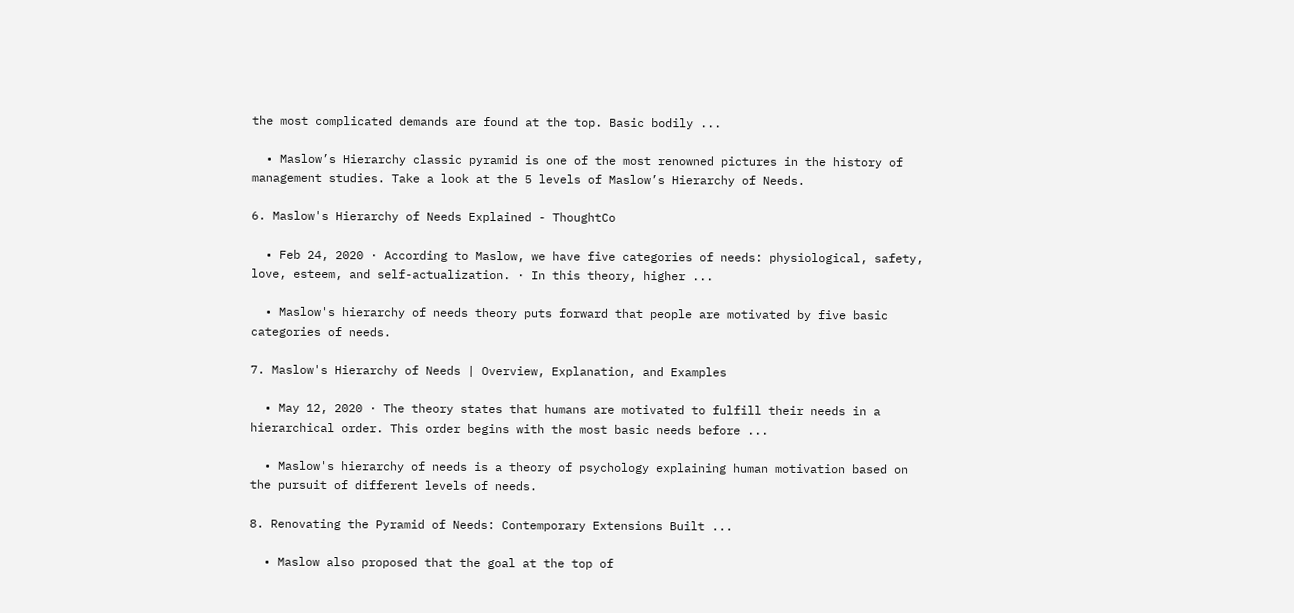the most complicated demands are found at the top. Basic bodily ...

  • Maslow’s Hierarchy classic pyramid is one of the most renowned pictures in the history of management studies. Take a look at the 5 levels of Maslow’s Hierarchy of Needs.

6. Maslow's Hierarchy of Needs Explained - ThoughtCo

  • Feb 24, 2020 · According to Maslow, we have five categories of needs: physiological, safety, love, esteem, and self-actualization. · In this theory, higher ...

  • Maslow's hierarchy of needs theory puts forward that people are motivated by five basic categories of needs.

7. Maslow's Hierarchy of Needs | Overview, Explanation, and Examples

  • May 12, 2020 · The theory states that humans are motivated to fulfill their needs in a hierarchical order. This order begins with the most basic needs before ...

  • Maslow's hierarchy of needs is a theory of psychology explaining human motivation based on the pursuit of different levels of needs.

8. Renovating the Pyramid of Needs: Contemporary Extensions Built ...

  • Maslow also proposed that the goal at the top of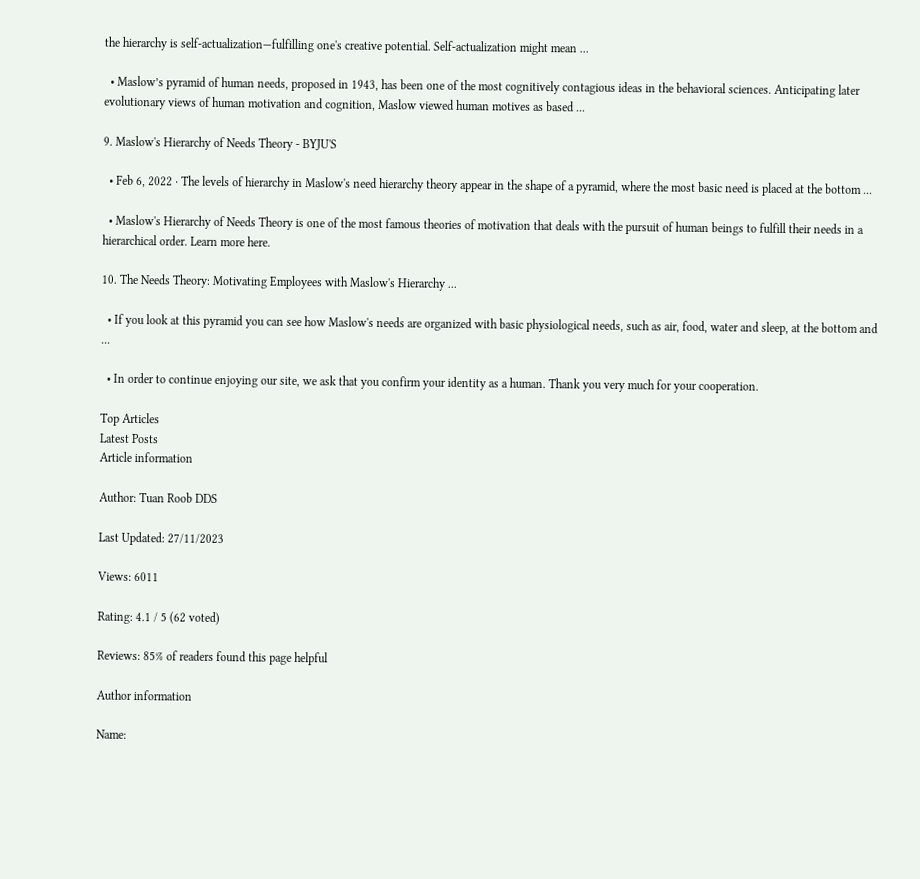the hierarchy is self-actualization—fulfilling one's creative potential. Self-actualization might mean ...

  • Maslow’s pyramid of human needs, proposed in 1943, has been one of the most cognitively contagious ideas in the behavioral sciences. Anticipating later evolutionary views of human motivation and cognition, Maslow viewed human motives as based ...

9. Maslow's Hierarchy of Needs Theory - BYJU'S

  • Feb 6, 2022 · The levels of hierarchy in Maslow's need hierarchy theory appear in the shape of a pyramid, where the most basic need is placed at the bottom ...

  • Maslow's Hierarchy of Needs Theory is one of the most famous theories of motivation that deals with the pursuit of human beings to fulfill their needs in a hierarchical order. Learn more here.

10. The Needs Theory: Motivating Employees with Maslow's Hierarchy ...

  • If you look at this pyramid you can see how Maslow's needs are organized with basic physiological needs, such as air, food, water and sleep, at the bottom and ...

  • In order to continue enjoying our site, we ask that you confirm your identity as a human. Thank you very much for your cooperation.

Top Articles
Latest Posts
Article information

Author: Tuan Roob DDS

Last Updated: 27/11/2023

Views: 6011

Rating: 4.1 / 5 (62 voted)

Reviews: 85% of readers found this page helpful

Author information

Name: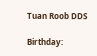Tuan Roob DDS

Birthday: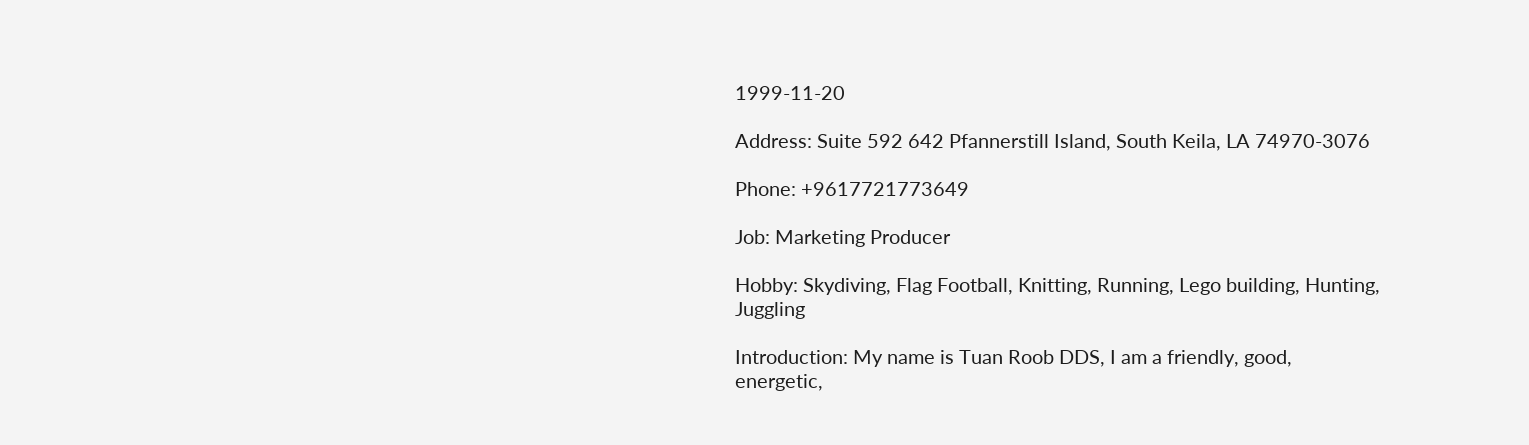1999-11-20

Address: Suite 592 642 Pfannerstill Island, South Keila, LA 74970-3076

Phone: +9617721773649

Job: Marketing Producer

Hobby: Skydiving, Flag Football, Knitting, Running, Lego building, Hunting, Juggling

Introduction: My name is Tuan Roob DDS, I am a friendly, good, energetic,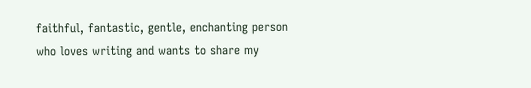faithful, fantastic, gentle, enchanting person who loves writing and wants to share my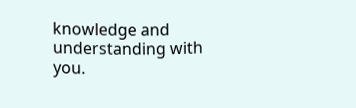knowledge and understanding with you.